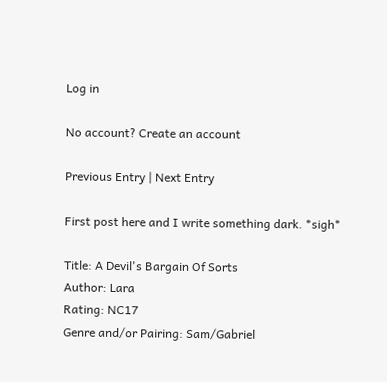Log in

No account? Create an account

Previous Entry | Next Entry

First post here and I write something dark. *sigh*

Title: A Devil's Bargain Of Sorts
Author: Lara
Rating: NC17
Genre and/or Pairing: Sam/Gabriel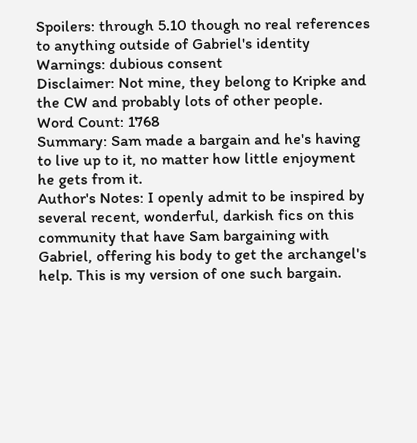Spoilers: through 5.10 though no real references to anything outside of Gabriel's identity
Warnings: dubious consent
Disclaimer: Not mine, they belong to Kripke and the CW and probably lots of other people.
Word Count: 1768
Summary: Sam made a bargain and he's having to live up to it, no matter how little enjoyment he gets from it.
Author's Notes: I openly admit to be inspired by several recent, wonderful, darkish fics on this community that have Sam bargaining with Gabriel, offering his body to get the archangel's help. This is my version of one such bargain.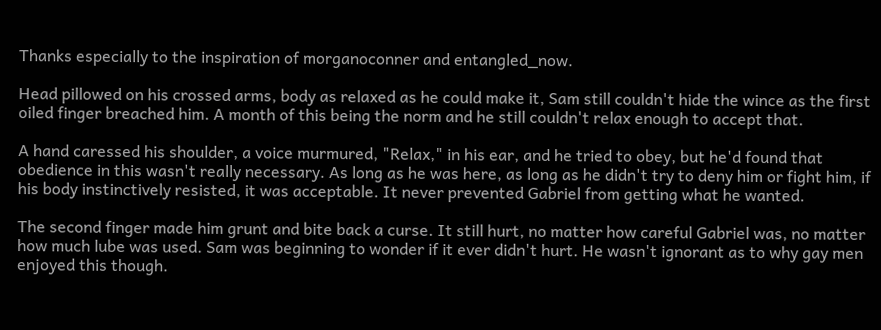Thanks especially to the inspiration of morganoconner and entangled_now.

Head pillowed on his crossed arms, body as relaxed as he could make it, Sam still couldn't hide the wince as the first oiled finger breached him. A month of this being the norm and he still couldn't relax enough to accept that.

A hand caressed his shoulder, a voice murmured, "Relax," in his ear, and he tried to obey, but he'd found that obedience in this wasn't really necessary. As long as he was here, as long as he didn't try to deny him or fight him, if his body instinctively resisted, it was acceptable. It never prevented Gabriel from getting what he wanted.

The second finger made him grunt and bite back a curse. It still hurt, no matter how careful Gabriel was, no matter how much lube was used. Sam was beginning to wonder if it ever didn't hurt. He wasn't ignorant as to why gay men enjoyed this though.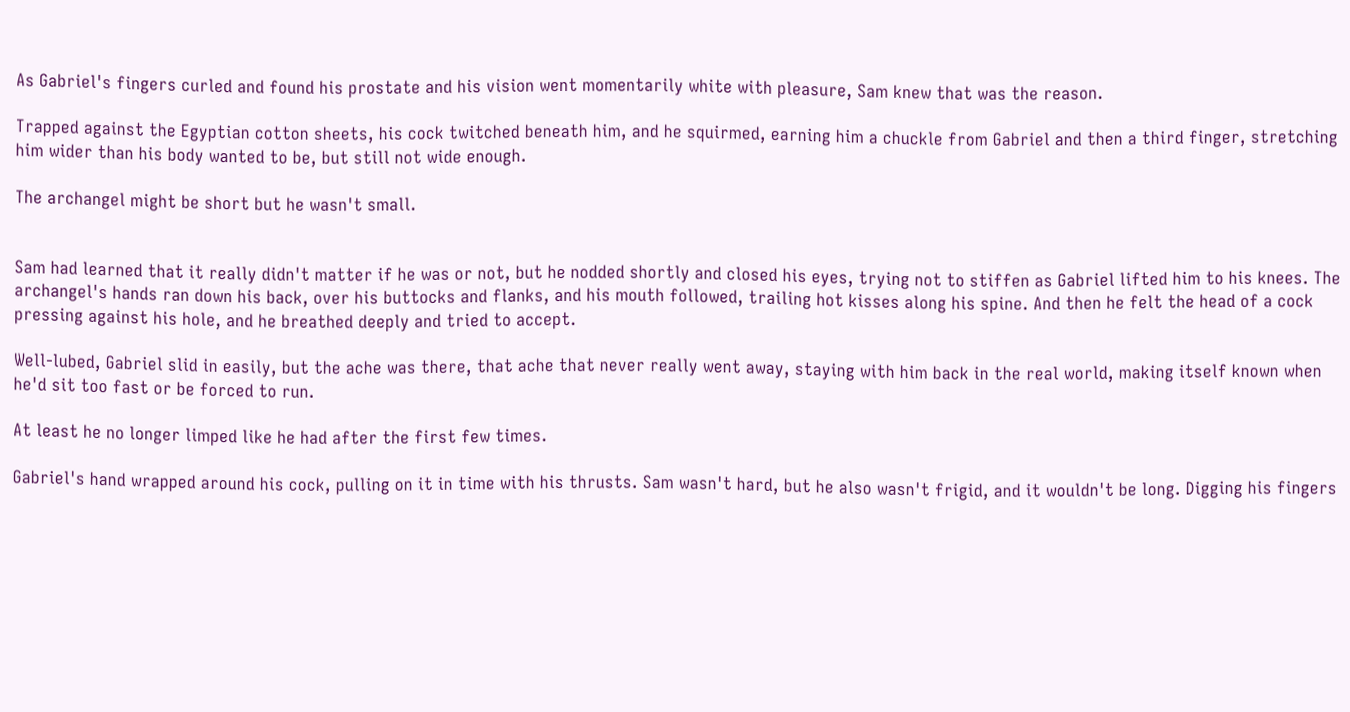As Gabriel's fingers curled and found his prostate and his vision went momentarily white with pleasure, Sam knew that was the reason.

Trapped against the Egyptian cotton sheets, his cock twitched beneath him, and he squirmed, earning him a chuckle from Gabriel and then a third finger, stretching him wider than his body wanted to be, but still not wide enough.

The archangel might be short but he wasn't small.


Sam had learned that it really didn't matter if he was or not, but he nodded shortly and closed his eyes, trying not to stiffen as Gabriel lifted him to his knees. The archangel's hands ran down his back, over his buttocks and flanks, and his mouth followed, trailing hot kisses along his spine. And then he felt the head of a cock pressing against his hole, and he breathed deeply and tried to accept.

Well-lubed, Gabriel slid in easily, but the ache was there, that ache that never really went away, staying with him back in the real world, making itself known when he'd sit too fast or be forced to run.

At least he no longer limped like he had after the first few times.

Gabriel's hand wrapped around his cock, pulling on it in time with his thrusts. Sam wasn't hard, but he also wasn't frigid, and it wouldn't be long. Digging his fingers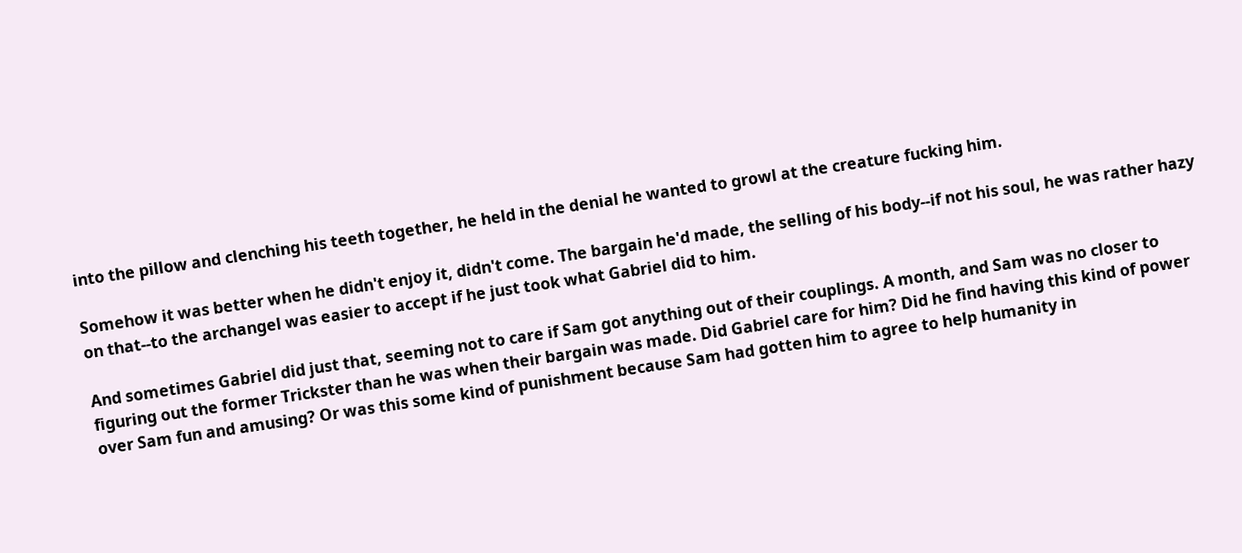into the pillow and clenching his teeth together, he held in the denial he wanted to growl at the creature fucking him.

Somehow it was better when he didn't enjoy it, didn't come. The bargain he'd made, the selling of his body--if not his soul, he was rather hazy on that--to the archangel was easier to accept if he just took what Gabriel did to him.

And sometimes Gabriel did just that, seeming not to care if Sam got anything out of their couplings. A month, and Sam was no closer to figuring out the former Trickster than he was when their bargain was made. Did Gabriel care for him? Did he find having this kind of power over Sam fun and amusing? Or was this some kind of punishment because Sam had gotten him to agree to help humanity in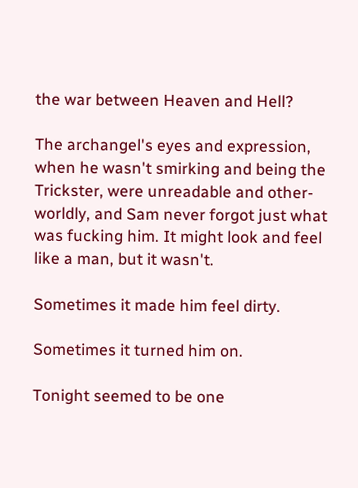the war between Heaven and Hell?

The archangel's eyes and expression, when he wasn't smirking and being the Trickster, were unreadable and other-worldly, and Sam never forgot just what was fucking him. It might look and feel like a man, but it wasn't.

Sometimes it made him feel dirty.

Sometimes it turned him on.

Tonight seemed to be one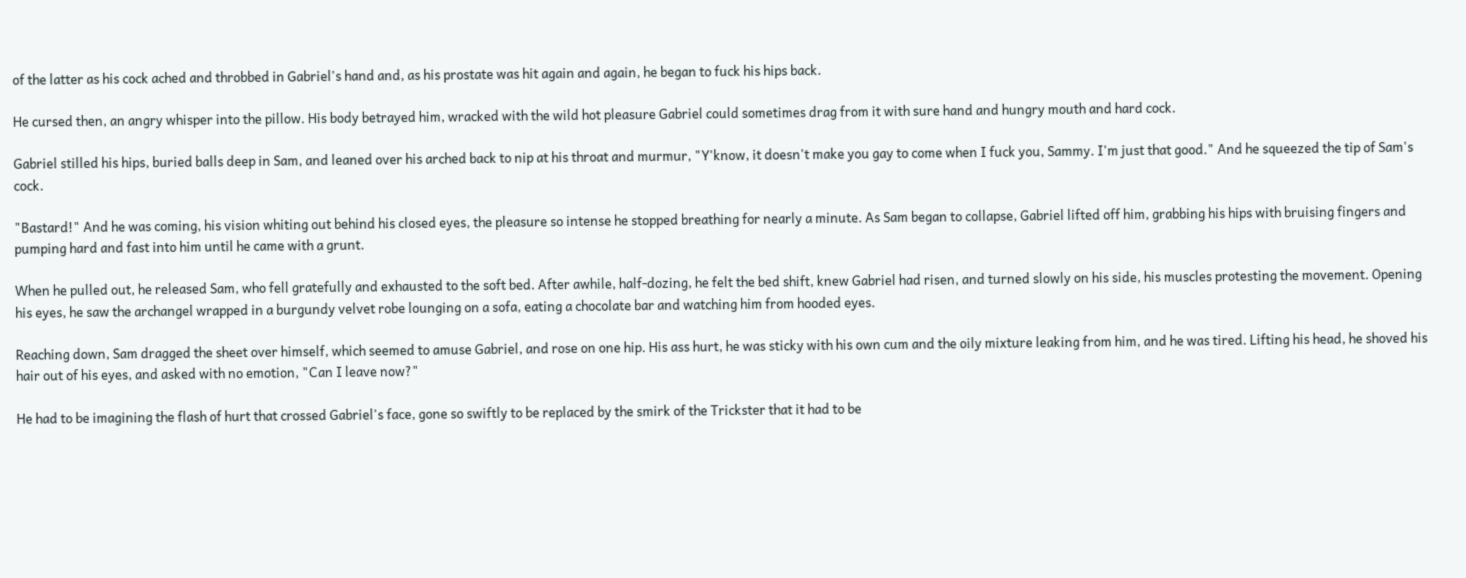of the latter as his cock ached and throbbed in Gabriel's hand and, as his prostate was hit again and again, he began to fuck his hips back.

He cursed then, an angry whisper into the pillow. His body betrayed him, wracked with the wild hot pleasure Gabriel could sometimes drag from it with sure hand and hungry mouth and hard cock.

Gabriel stilled his hips, buried balls deep in Sam, and leaned over his arched back to nip at his throat and murmur, "Y'know, it doesn't make you gay to come when I fuck you, Sammy. I'm just that good." And he squeezed the tip of Sam's cock.

"Bastard!" And he was coming, his vision whiting out behind his closed eyes, the pleasure so intense he stopped breathing for nearly a minute. As Sam began to collapse, Gabriel lifted off him, grabbing his hips with bruising fingers and pumping hard and fast into him until he came with a grunt.

When he pulled out, he released Sam, who fell gratefully and exhausted to the soft bed. After awhile, half-dozing, he felt the bed shift, knew Gabriel had risen, and turned slowly on his side, his muscles protesting the movement. Opening his eyes, he saw the archangel wrapped in a burgundy velvet robe lounging on a sofa, eating a chocolate bar and watching him from hooded eyes.

Reaching down, Sam dragged the sheet over himself, which seemed to amuse Gabriel, and rose on one hip. His ass hurt, he was sticky with his own cum and the oily mixture leaking from him, and he was tired. Lifting his head, he shoved his hair out of his eyes, and asked with no emotion, "Can I leave now?"

He had to be imagining the flash of hurt that crossed Gabriel's face, gone so swiftly to be replaced by the smirk of the Trickster that it had to be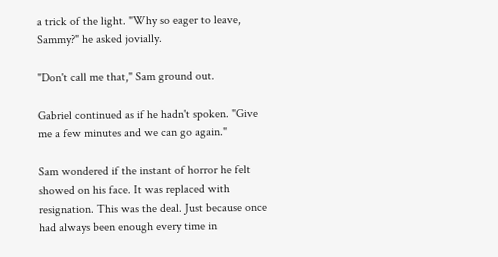a trick of the light. "Why so eager to leave, Sammy?" he asked jovially.

"Don't call me that," Sam ground out.

Gabriel continued as if he hadn't spoken. "Give me a few minutes and we can go again."

Sam wondered if the instant of horror he felt showed on his face. It was replaced with resignation. This was the deal. Just because once had always been enough every time in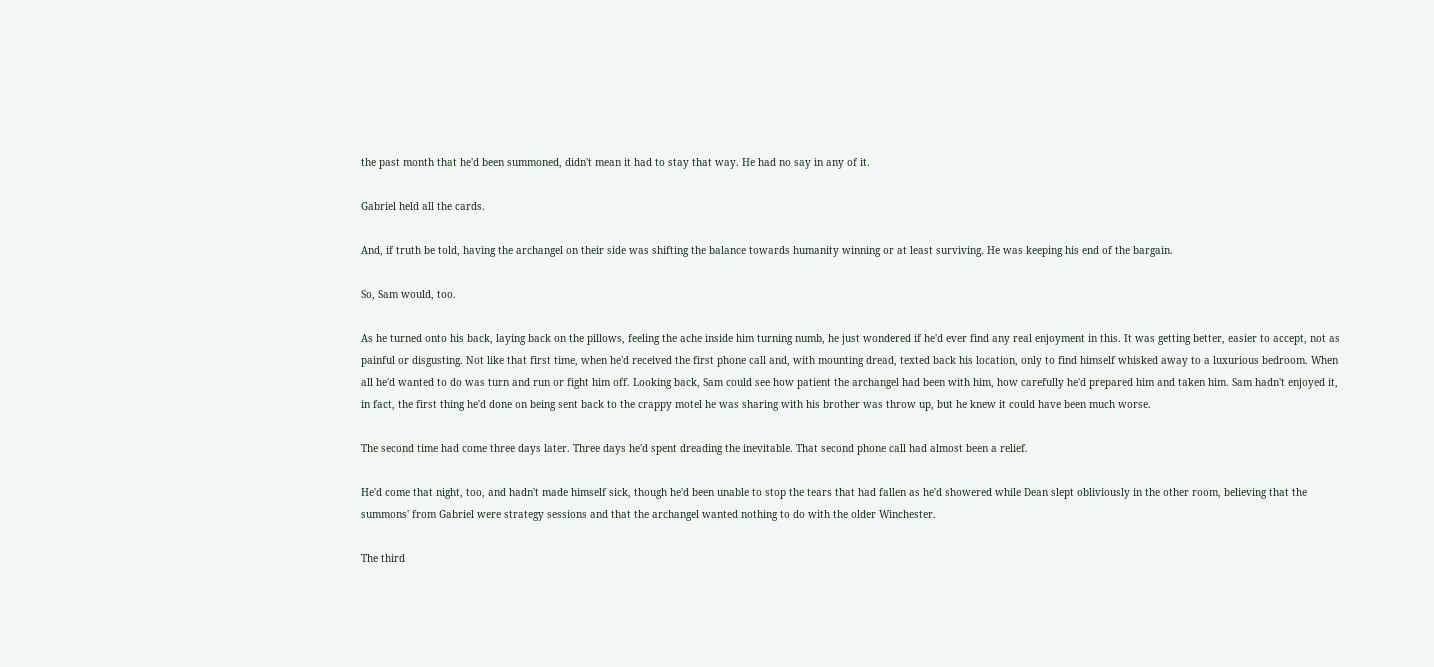the past month that he'd been summoned, didn't mean it had to stay that way. He had no say in any of it.

Gabriel held all the cards.

And, if truth be told, having the archangel on their side was shifting the balance towards humanity winning or at least surviving. He was keeping his end of the bargain.

So, Sam would, too.

As he turned onto his back, laying back on the pillows, feeling the ache inside him turning numb, he just wondered if he'd ever find any real enjoyment in this. It was getting better, easier to accept, not as painful or disgusting. Not like that first time, when he'd received the first phone call and, with mounting dread, texted back his location, only to find himself whisked away to a luxurious bedroom. When all he'd wanted to do was turn and run or fight him off. Looking back, Sam could see how patient the archangel had been with him, how carefully he'd prepared him and taken him. Sam hadn't enjoyed it, in fact, the first thing he'd done on being sent back to the crappy motel he was sharing with his brother was throw up, but he knew it could have been much worse.

The second time had come three days later. Three days he'd spent dreading the inevitable. That second phone call had almost been a relief.

He'd come that night, too, and hadn't made himself sick, though he'd been unable to stop the tears that had fallen as he'd showered while Dean slept obliviously in the other room, believing that the summons' from Gabriel were strategy sessions and that the archangel wanted nothing to do with the older Winchester.

The third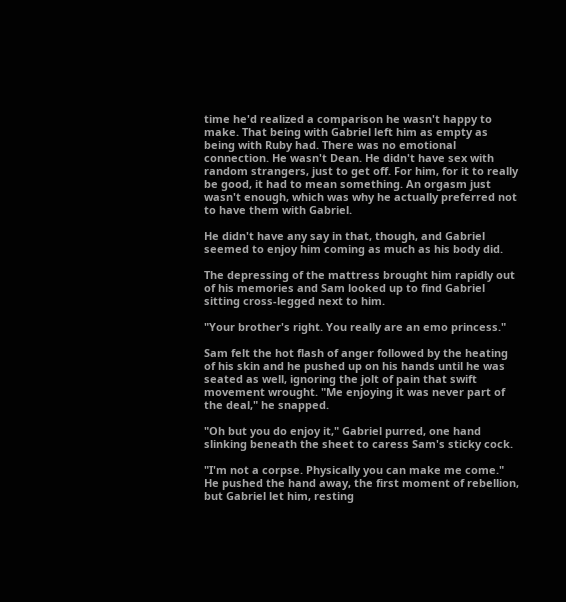time he'd realized a comparison he wasn't happy to make. That being with Gabriel left him as empty as being with Ruby had. There was no emotional connection. He wasn't Dean. He didn't have sex with random strangers, just to get off. For him, for it to really be good, it had to mean something. An orgasm just wasn't enough, which was why he actually preferred not to have them with Gabriel.

He didn't have any say in that, though, and Gabriel seemed to enjoy him coming as much as his body did.

The depressing of the mattress brought him rapidly out of his memories and Sam looked up to find Gabriel sitting cross-legged next to him.

"Your brother's right. You really are an emo princess."

Sam felt the hot flash of anger followed by the heating of his skin and he pushed up on his hands until he was seated as well, ignoring the jolt of pain that swift movement wrought. "Me enjoying it was never part of the deal," he snapped.

"Oh but you do enjoy it," Gabriel purred, one hand slinking beneath the sheet to caress Sam's sticky cock.

"I'm not a corpse. Physically you can make me come." He pushed the hand away, the first moment of rebellion, but Gabriel let him, resting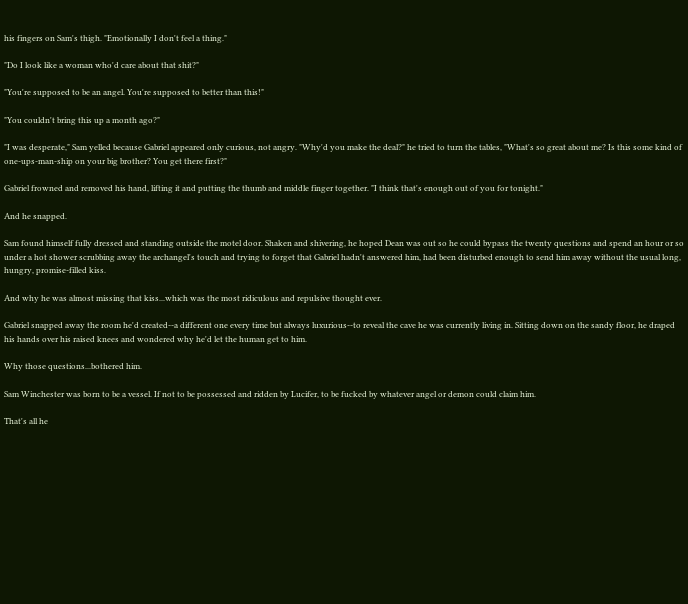his fingers on Sam's thigh. "Emotionally I don't feel a thing."

"Do I look like a woman who'd care about that shit?"

"You're supposed to be an angel. You're supposed to better than this!"

"You couldn't bring this up a month ago?"

"I was desperate," Sam yelled because Gabriel appeared only curious, not angry. "Why'd you make the deal?" he tried to turn the tables, "What's so great about me? Is this some kind of one-ups-man-ship on your big brother? You get there first?"

Gabriel frowned and removed his hand, lifting it and putting the thumb and middle finger together. "I think that's enough out of you for tonight."

And he snapped.

Sam found himself fully dressed and standing outside the motel door. Shaken and shivering, he hoped Dean was out so he could bypass the twenty questions and spend an hour or so under a hot shower scrubbing away the archangel's touch and trying to forget that Gabriel hadn't answered him, had been disturbed enough to send him away without the usual long, hungry, promise-filled kiss.

And why he was almost missing that kiss...which was the most ridiculous and repulsive thought ever.

Gabriel snapped away the room he'd created--a different one every time but always luxurious--to reveal the cave he was currently living in. Sitting down on the sandy floor, he draped his hands over his raised knees and wondered why he'd let the human get to him.

Why those questions...bothered him.

Sam Winchester was born to be a vessel. If not to be possessed and ridden by Lucifer, to be fucked by whatever angel or demon could claim him.

That's all he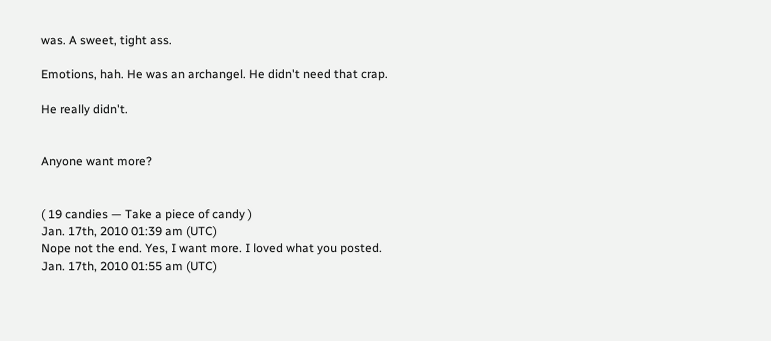was. A sweet, tight ass.

Emotions, hah. He was an archangel. He didn't need that crap.

He really didn't.


Anyone want more?


( 19 candies — Take a piece of candy )
Jan. 17th, 2010 01:39 am (UTC)
Nope not the end. Yes, I want more. I loved what you posted.
Jan. 17th, 2010 01:55 am (UTC)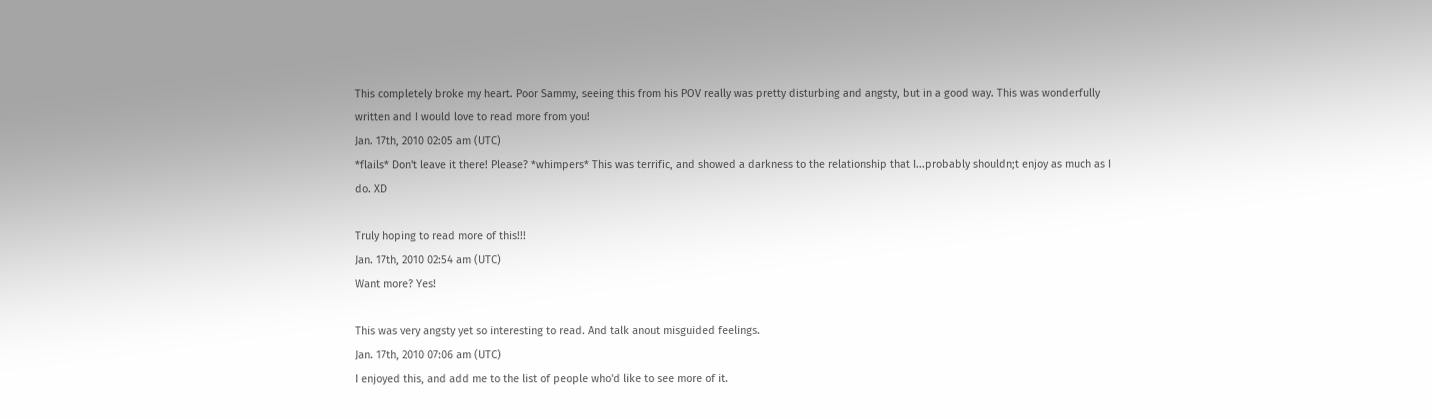This completely broke my heart. Poor Sammy, seeing this from his POV really was pretty disturbing and angsty, but in a good way. This was wonderfully written and I would love to read more from you!
Jan. 17th, 2010 02:05 am (UTC)
*flails* Don't leave it there! Please? *whimpers* This was terrific, and showed a darkness to the relationship that I...probably shouldn;t enjoy as much as I do. XD

Truly hoping to read more of this!!!
Jan. 17th, 2010 02:54 am (UTC)
Want more? Yes!

This was very angsty yet so interesting to read. And talk anout misguided feelings.
Jan. 17th, 2010 07:06 am (UTC)
I enjoyed this, and add me to the list of people who'd like to see more of it.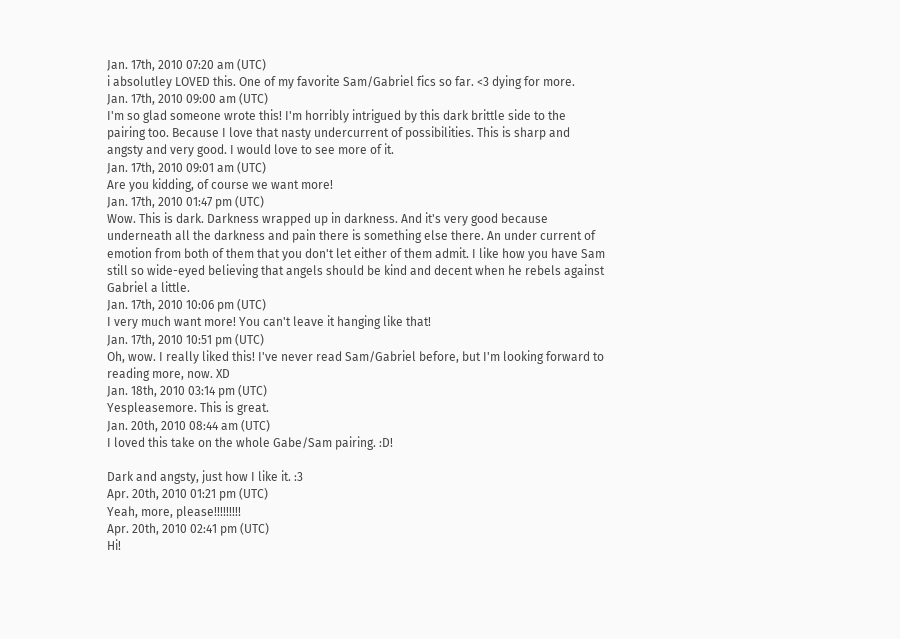Jan. 17th, 2010 07:20 am (UTC)
i absolutley LOVED this. One of my favorite Sam/Gabriel fics so far. <3 dying for more.
Jan. 17th, 2010 09:00 am (UTC)
I'm so glad someone wrote this! I'm horribly intrigued by this dark brittle side to the pairing too. Because I love that nasty undercurrent of possibilities. This is sharp and angsty and very good. I would love to see more of it.
Jan. 17th, 2010 09:01 am (UTC)
Are you kidding, of course we want more!
Jan. 17th, 2010 01:47 pm (UTC)
Wow. This is dark. Darkness wrapped up in darkness. And it's very good because underneath all the darkness and pain there is something else there. An under current of emotion from both of them that you don't let either of them admit. I like how you have Sam still so wide-eyed believing that angels should be kind and decent when he rebels against Gabriel a little.
Jan. 17th, 2010 10:06 pm (UTC)
I very much want more! You can't leave it hanging like that!
Jan. 17th, 2010 10:51 pm (UTC)
Oh, wow. I really liked this! I've never read Sam/Gabriel before, but I'm looking forward to reading more, now. XD
Jan. 18th, 2010 03:14 pm (UTC)
Yespleasemore. This is great.
Jan. 20th, 2010 08:44 am (UTC)
I loved this take on the whole Gabe/Sam pairing. :D!

Dark and angsty, just how I like it. :3
Apr. 20th, 2010 01:21 pm (UTC)
Yeah, more, please!!!!!!!!!
Apr. 20th, 2010 02:41 pm (UTC)
Hi!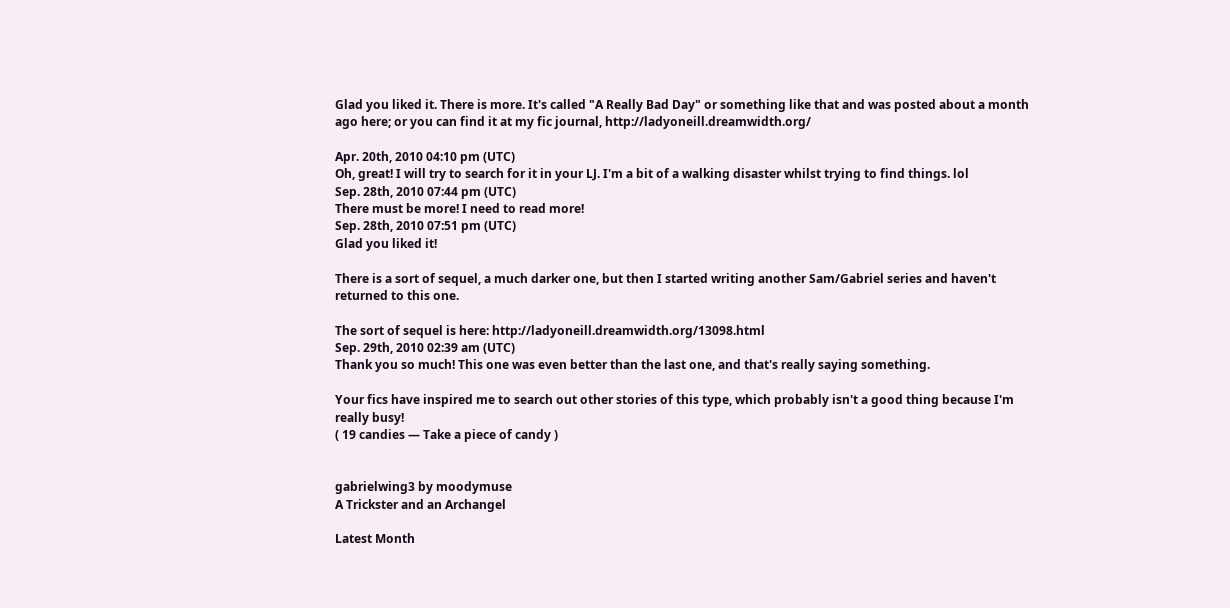Glad you liked it. There is more. It's called "A Really Bad Day" or something like that and was posted about a month ago here; or you can find it at my fic journal, http://ladyoneill.dreamwidth.org/

Apr. 20th, 2010 04:10 pm (UTC)
Oh, great! I will try to search for it in your LJ. I'm a bit of a walking disaster whilst trying to find things. lol
Sep. 28th, 2010 07:44 pm (UTC)
There must be more! I need to read more!
Sep. 28th, 2010 07:51 pm (UTC)
Glad you liked it!

There is a sort of sequel, a much darker one, but then I started writing another Sam/Gabriel series and haven't returned to this one.

The sort of sequel is here: http://ladyoneill.dreamwidth.org/13098.html
Sep. 29th, 2010 02:39 am (UTC)
Thank you so much! This one was even better than the last one, and that's really saying something.

Your fics have inspired me to search out other stories of this type, which probably isn't a good thing because I'm really busy!
( 19 candies — Take a piece of candy )


gabrielwing3 by moodymuse
A Trickster and an Archangel

Latest Month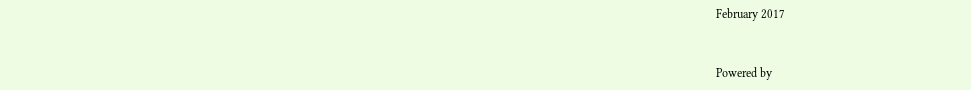February 2017


Powered by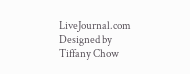LiveJournal.com
Designed by Tiffany Chow